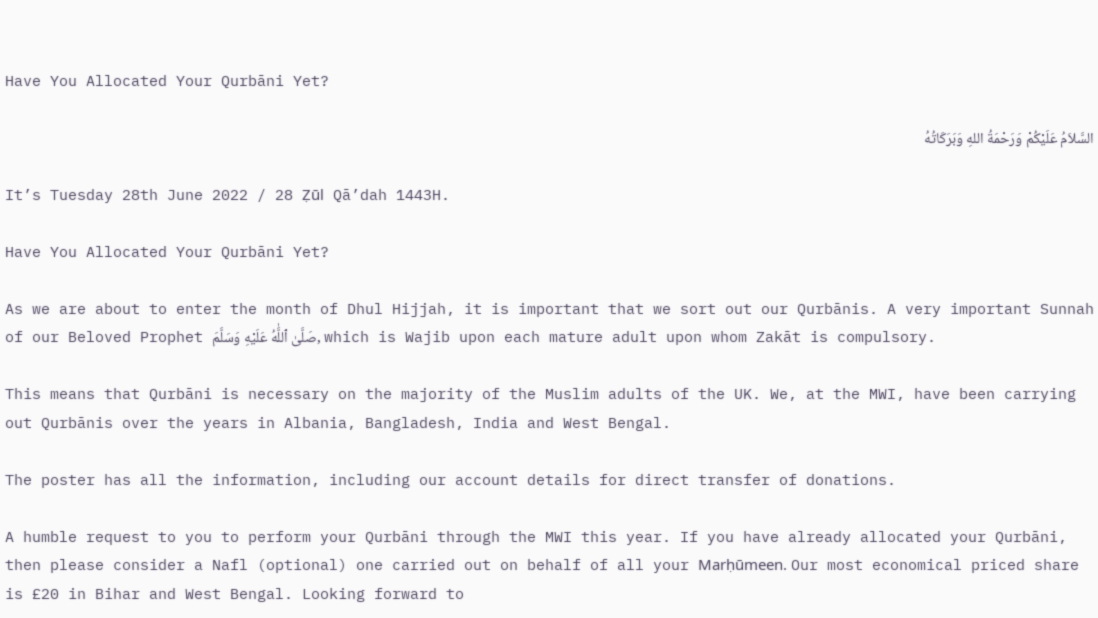Have You Allocated Your Qurbāni Yet?

السَّلاَمُ عَلَيْكُمْ وَرَحْمَةُ اللهِ وَبَرَكَاتُهُ

It’s Tuesday 28th June 2022 / 28 Ẓūl Qā’dah 1443H.

Have You Allocated Your Qurbāni Yet?

As we are about to enter the month of Dhul Hijjah, it is important that we sort out our Qurbānis. A very important Sunnah of our Beloved Prophet صَلَّىٰ ٱللَّٰهُ عَلَيْهِ وَسَلَّمَ, which is Wajib upon each mature adult upon whom Zakāt is compulsory.

This means that Qurbāni is necessary on the majority of the Muslim adults of the UK. We, at the MWI, have been carrying out Qurbānis over the years in Albania, Bangladesh, India and West Bengal.

The poster has all the information, including our account details for direct transfer of donations.

A humble request to you to perform your Qurbāni through the MWI this year. If you have already allocated your Qurbāni, then please consider a Nafl (optional) one carried out on behalf of all your Marḥūmeen. Our most economical priced share is £20 in Bihar and West Bengal. Looking forward to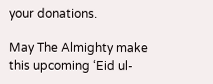your donations.

May The Almighty make this upcoming ‘Eid ul-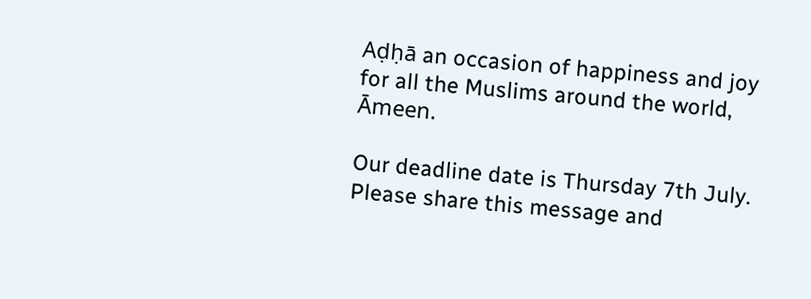Aḍḥā an occasion of happiness and joy for all the Muslims around the world, Āmeen.

Our deadline date is Thursday 7th July. Please share this message and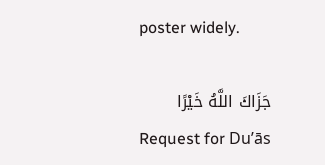poster widely.

جَزَاكَ اللَّهُ خَيْرًا
Request for Du’ās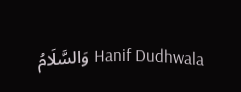وَالسَّلَامُ Hanif Dudhwala